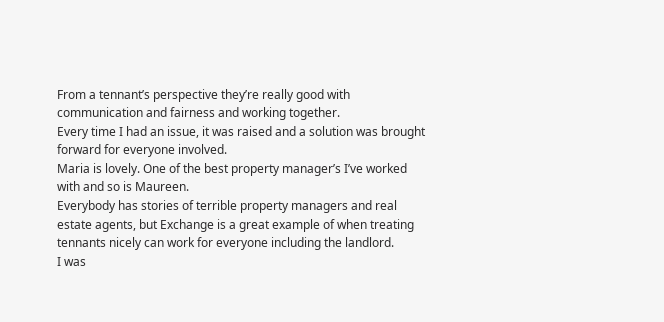From a tennant’s perspective they’re really good with communication and fairness and working together.
Every time I had an issue, it was raised and a solution was brought forward for everyone involved.
Maria is lovely. One of the best property manager’s I’ve worked with and so is Maureen.
Everybody has stories of terrible property managers and real estate agents, but Exchange is a great example of when treating tennants nicely can work for everyone including the landlord.
I was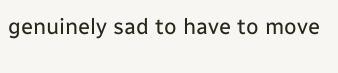genuinely sad to have to move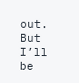out. But I’ll be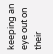keeping an eye out on their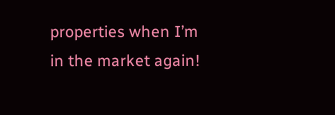properties when I’m in the market again!